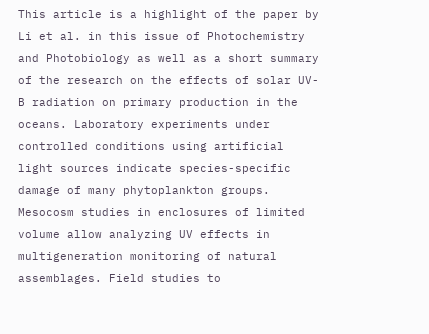This article is a highlight of the paper by Li et al. in this issue of Photochemistry and Photobiology as well as a short summary of the research on the effects of solar UV-B radiation on primary production in the oceans. Laboratory experiments under controlled conditions using artificial light sources indicate species-specific damage of many phytoplankton groups. Mesocosm studies in enclosures of limited volume allow analyzing UV effects in multigeneration monitoring of natural assemblages. Field studies to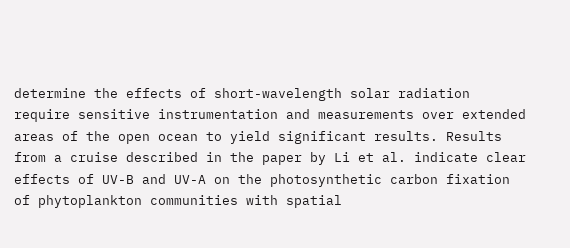determine the effects of short-wavelength solar radiation require sensitive instrumentation and measurements over extended areas of the open ocean to yield significant results. Results from a cruise described in the paper by Li et al. indicate clear effects of UV-B and UV-A on the photosynthetic carbon fixation of phytoplankton communities with spatial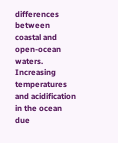differences between coastal and open-ocean waters. Increasing temperatures and acidification in the ocean due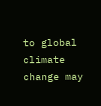to global climate change may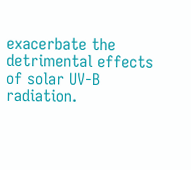exacerbate the detrimental effects of solar UV-B radiation.